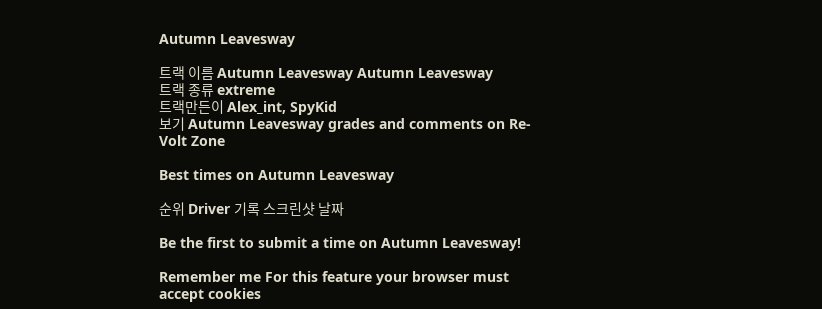Autumn Leavesway

트랙 이름 Autumn Leavesway Autumn Leavesway
트랙 종류 extreme
트랙만든이 Alex_int, SpyKid
보기 Autumn Leavesway grades and comments on Re-Volt Zone

Best times on Autumn Leavesway

순위 Driver 기록 스크린샷 날짜

Be the first to submit a time on Autumn Leavesway!

Remember me For this feature your browser must
accept cookies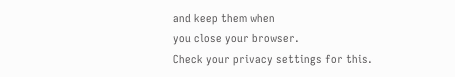and keep them when
you close your browser.
Check your privacy settings for this.